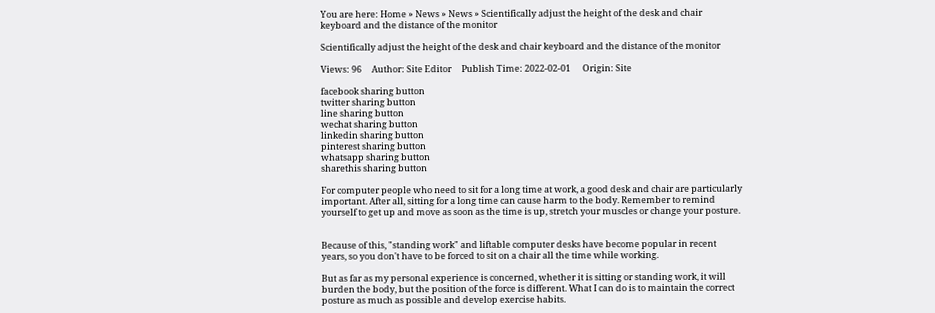You are here: Home » News » News » Scientifically adjust the height of the desk and chair keyboard and the distance of the monitor

Scientifically adjust the height of the desk and chair keyboard and the distance of the monitor

Views: 96     Author: Site Editor     Publish Time: 2022-02-01      Origin: Site

facebook sharing button
twitter sharing button
line sharing button
wechat sharing button
linkedin sharing button
pinterest sharing button
whatsapp sharing button
sharethis sharing button

For computer people who need to sit for a long time at work, a good desk and chair are particularly important. After all, sitting for a long time can cause harm to the body. Remember to remind yourself to get up and move as soon as the time is up, stretch your muscles or change your posture.


Because of this, "standing work" and liftable computer desks have become popular in recent years, so you don't have to be forced to sit on a chair all the time while working.

But as far as my personal experience is concerned, whether it is sitting or standing work, it will burden the body, but the position of the force is different. What I can do is to maintain the correct posture as much as possible and develop exercise habits.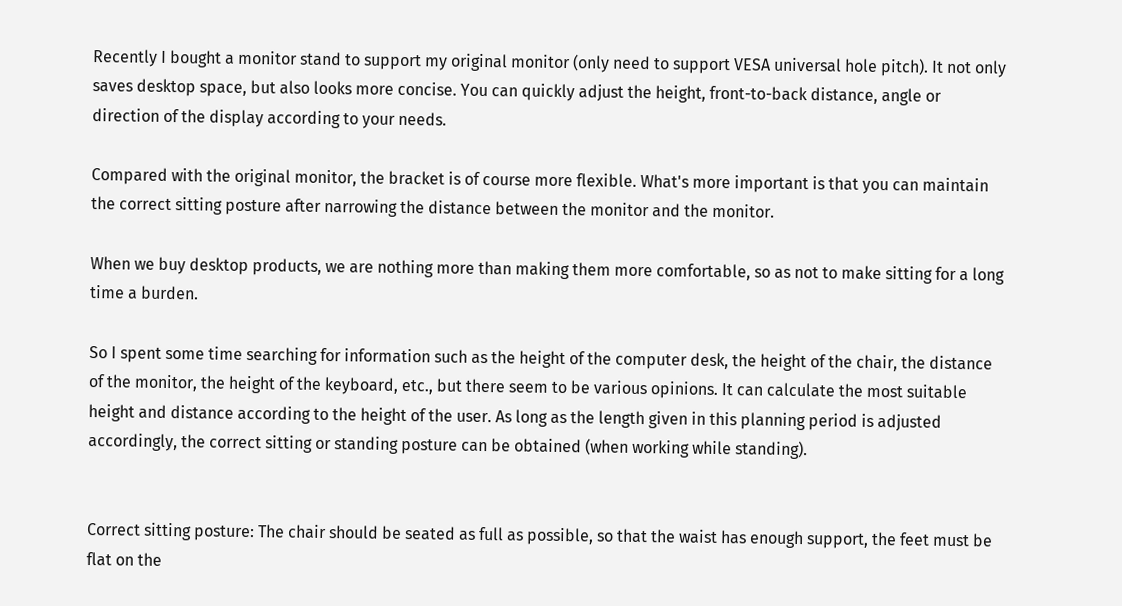Recently I bought a monitor stand to support my original monitor (only need to support VESA universal hole pitch). It not only saves desktop space, but also looks more concise. You can quickly adjust the height, front-to-back distance, angle or direction of the display according to your needs.

Compared with the original monitor, the bracket is of course more flexible. What's more important is that you can maintain the correct sitting posture after narrowing the distance between the monitor and the monitor.

When we buy desktop products, we are nothing more than making them more comfortable, so as not to make sitting for a long time a burden.

So I spent some time searching for information such as the height of the computer desk, the height of the chair, the distance of the monitor, the height of the keyboard, etc., but there seem to be various opinions. It can calculate the most suitable height and distance according to the height of the user. As long as the length given in this planning period is adjusted accordingly, the correct sitting or standing posture can be obtained (when working while standing).


Correct sitting posture: The chair should be seated as full as possible, so that the waist has enough support, the feet must be flat on the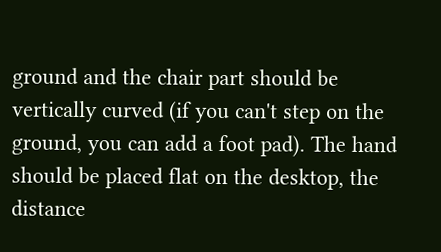ground and the chair part should be vertically curved (if you can't step on the ground, you can add a foot pad). The hand should be placed flat on the desktop, the distance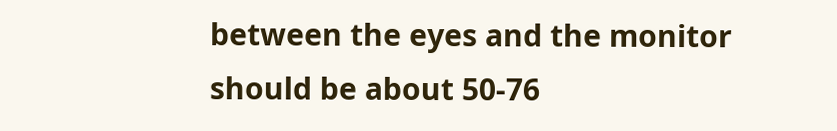between the eyes and the monitor should be about 50-76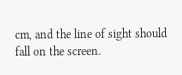cm, and the line of sight should fall on the screen.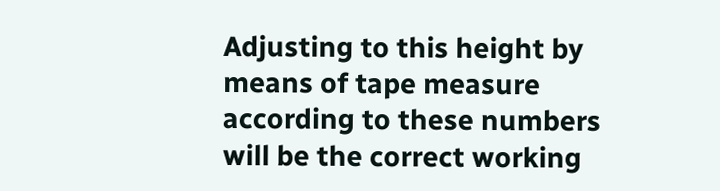Adjusting to this height by means of tape measure according to these numbers will be the correct working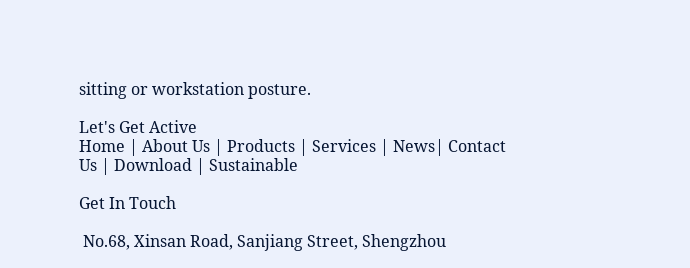sitting or workstation posture.

Let's Get Active
Home | About Us | Products | Services | News| Contact Us | Download | Sustainable

Get In Touch

 No.68, Xinsan Road, Sanjiang Street, Shengzhou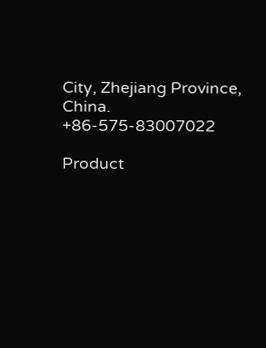City, Zhejiang Province, China.
+86-575-83007022

Product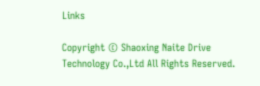Links

Copyright © Shaoxing Naite Drive Technology Co.,Ltd All Rights Reserved.